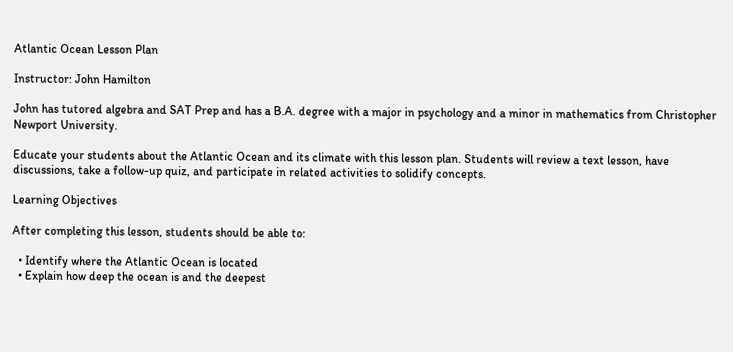Atlantic Ocean Lesson Plan

Instructor: John Hamilton

John has tutored algebra and SAT Prep and has a B.A. degree with a major in psychology and a minor in mathematics from Christopher Newport University.

Educate your students about the Atlantic Ocean and its climate with this lesson plan. Students will review a text lesson, have discussions, take a follow-up quiz, and participate in related activities to solidify concepts.

Learning Objectives

After completing this lesson, students should be able to:

  • Identify where the Atlantic Ocean is located
  • Explain how deep the ocean is and the deepest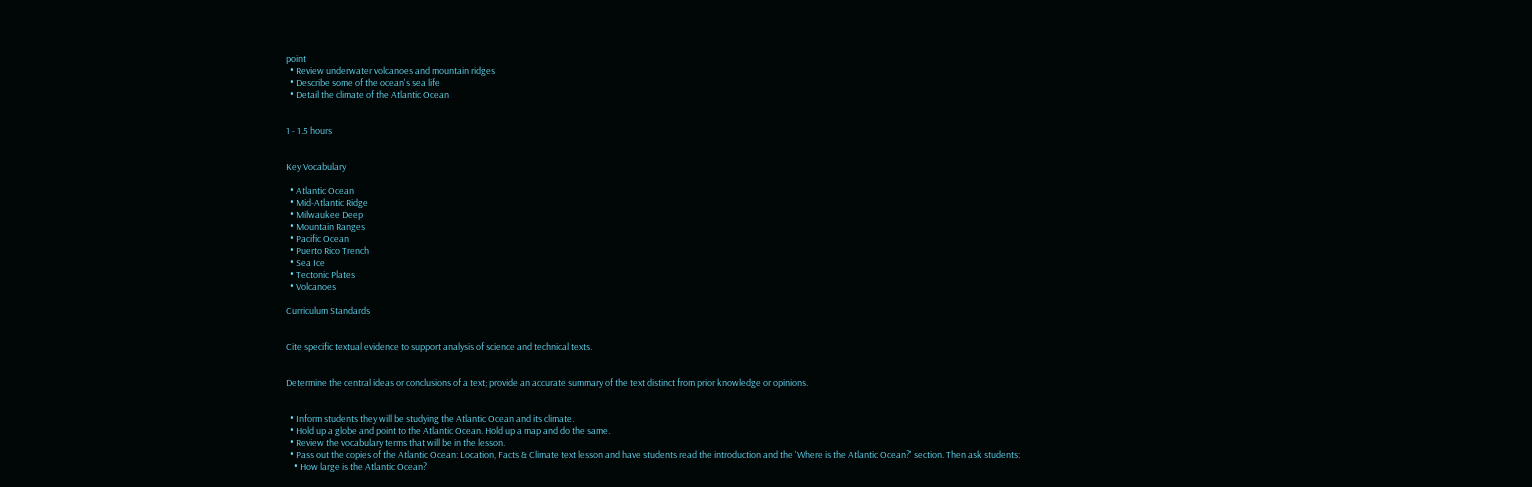point
  • Review underwater volcanoes and mountain ridges
  • Describe some of the ocean's sea life
  • Detail the climate of the Atlantic Ocean


1 - 1.5 hours


Key Vocabulary

  • Atlantic Ocean
  • Mid-Atlantic Ridge
  • Milwaukee Deep
  • Mountain Ranges
  • Pacific Ocean
  • Puerto Rico Trench
  • Sea Ice
  • Tectonic Plates
  • Volcanoes

Curriculum Standards


Cite specific textual evidence to support analysis of science and technical texts.


Determine the central ideas or conclusions of a text; provide an accurate summary of the text distinct from prior knowledge or opinions.


  • Inform students they will be studying the Atlantic Ocean and its climate.
  • Hold up a globe and point to the Atlantic Ocean. Hold up a map and do the same.
  • Review the vocabulary terms that will be in the lesson.
  • Pass out the copies of the Atlantic Ocean: Location, Facts & Climate text lesson and have students read the introduction and the 'Where is the Atlantic Ocean?' section. Then ask students:
    • How large is the Atlantic Ocean?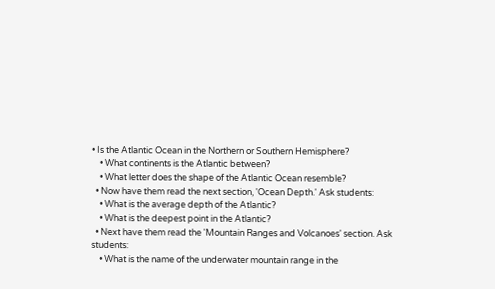• Is the Atlantic Ocean in the Northern or Southern Hemisphere?
    • What continents is the Atlantic between?
    • What letter does the shape of the Atlantic Ocean resemble?
  • Now have them read the next section, 'Ocean Depth.' Ask students:
    • What is the average depth of the Atlantic?
    • What is the deepest point in the Atlantic?
  • Next have them read the 'Mountain Ranges and Volcanoes' section. Ask students:
    • What is the name of the underwater mountain range in the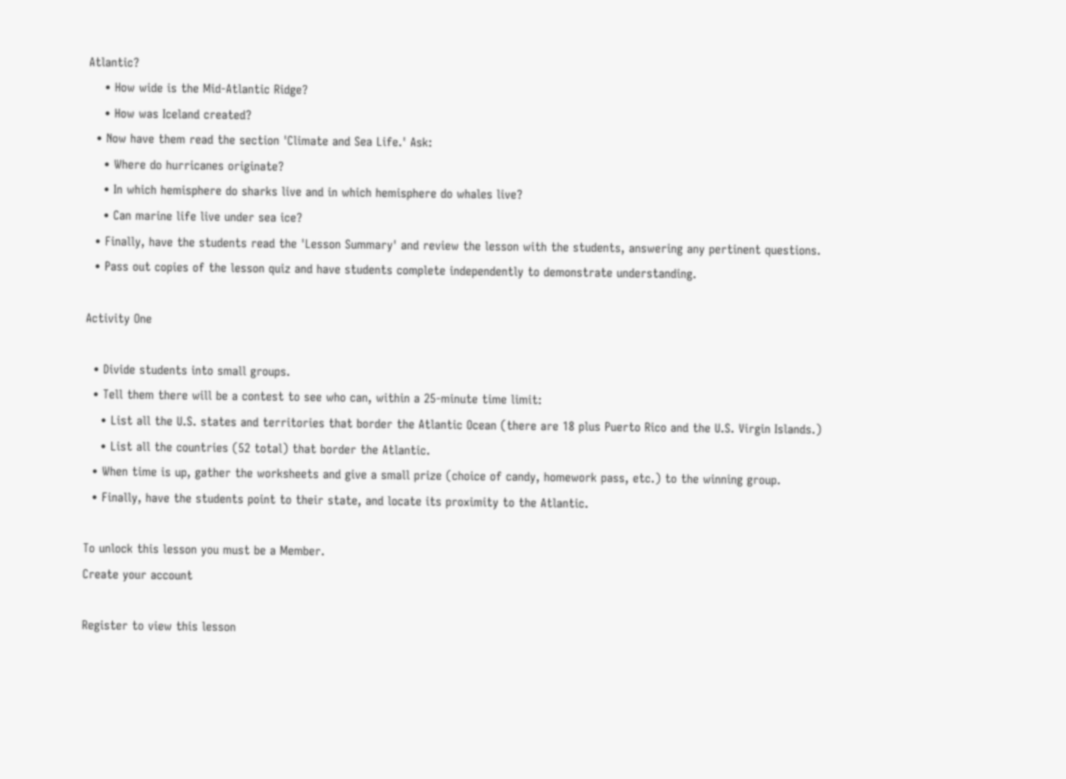Atlantic?
    • How wide is the Mid-Atlantic Ridge?
    • How was Iceland created?
  • Now have them read the section 'Climate and Sea Life.' Ask:
    • Where do hurricanes originate?
    • In which hemisphere do sharks live and in which hemisphere do whales live?
    • Can marine life live under sea ice?
  • Finally, have the students read the 'Lesson Summary' and review the lesson with the students, answering any pertinent questions.
  • Pass out copies of the lesson quiz and have students complete independently to demonstrate understanding.

Activity One

  • Divide students into small groups.
  • Tell them there will be a contest to see who can, within a 25-minute time limit:
    • List all the U.S. states and territories that border the Atlantic Ocean (there are 18 plus Puerto Rico and the U.S. Virgin Islands.)
    • List all the countries (52 total) that border the Atlantic.
  • When time is up, gather the worksheets and give a small prize (choice of candy, homework pass, etc.) to the winning group.
  • Finally, have the students point to their state, and locate its proximity to the Atlantic.

To unlock this lesson you must be a Member.
Create your account

Register to view this lesson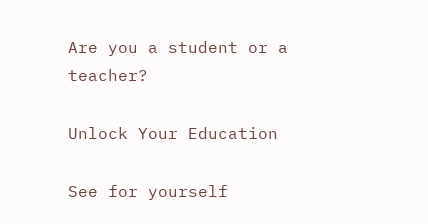Are you a student or a teacher?

Unlock Your Education

See for yourself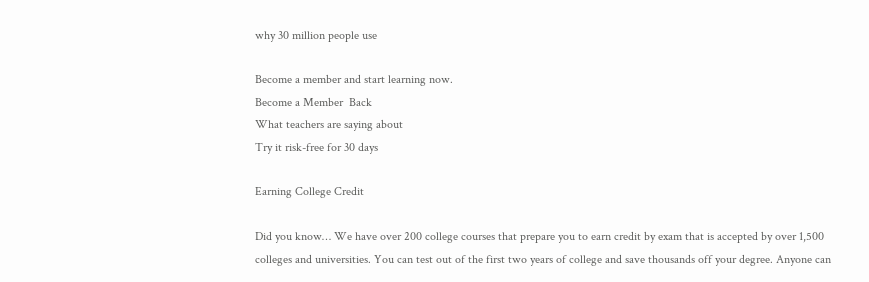why 30 million people use

Become a member and start learning now.
Become a Member  Back
What teachers are saying about
Try it risk-free for 30 days

Earning College Credit

Did you know… We have over 200 college courses that prepare you to earn credit by exam that is accepted by over 1,500 colleges and universities. You can test out of the first two years of college and save thousands off your degree. Anyone can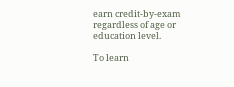earn credit-by-exam regardless of age or education level.

To learn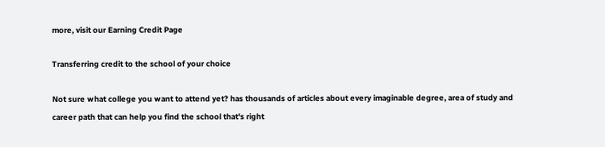more, visit our Earning Credit Page

Transferring credit to the school of your choice

Not sure what college you want to attend yet? has thousands of articles about every imaginable degree, area of study and career path that can help you find the school that's right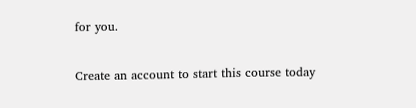for you.

Create an account to start this course today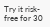Try it risk-free for 30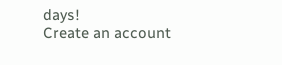days!
Create an account